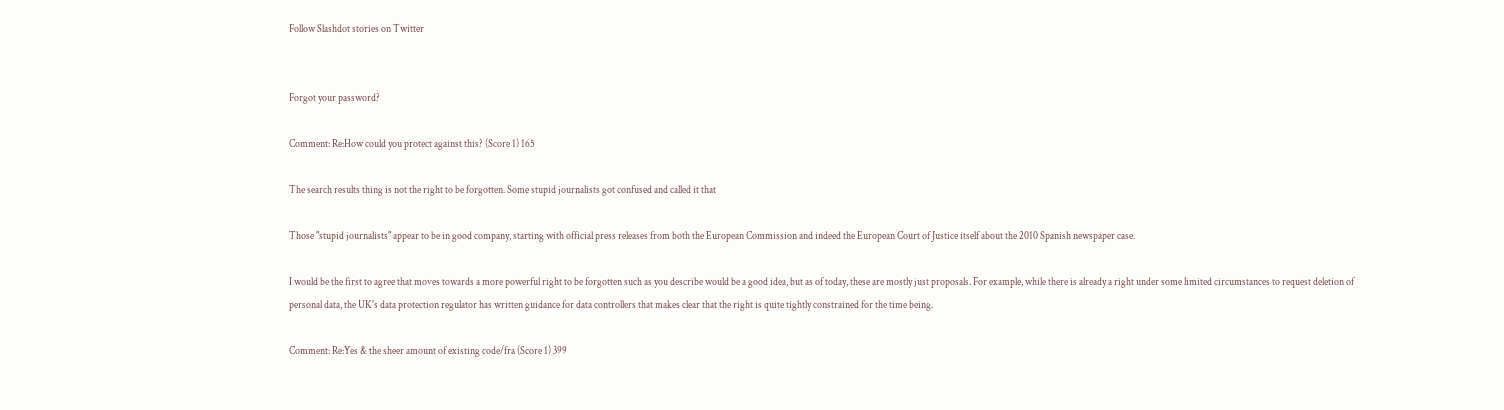Follow Slashdot stories on Twitter


Forgot your password?

Comment: Re:How could you protect against this? (Score 1) 165

The search results thing is not the right to be forgotten. Some stupid journalists got confused and called it that

Those "stupid journalists" appear to be in good company, starting with official press releases from both the European Commission and indeed the European Court of Justice itself about the 2010 Spanish newspaper case.

I would be the first to agree that moves towards a more powerful right to be forgotten such as you describe would be a good idea, but as of today, these are mostly just proposals. For example, while there is already a right under some limited circumstances to request deletion of personal data, the UK's data protection regulator has written guidance for data controllers that makes clear that the right is quite tightly constrained for the time being.

Comment: Re:Yes & the sheer amount of existing code/fra (Score 1) 399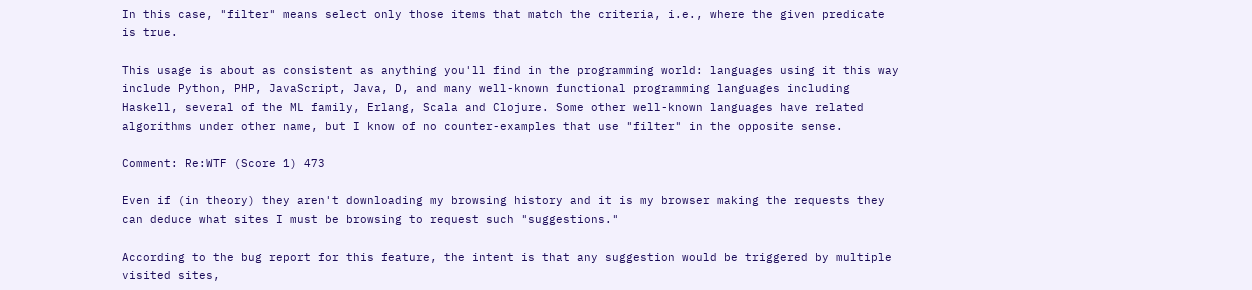In this case, "filter" means select only those items that match the criteria, i.e., where the given predicate is true.

This usage is about as consistent as anything you'll find in the programming world: languages using it this way include Python, PHP, JavaScript, Java, D, and many well-known functional programming languages including Haskell, several of the ML family, Erlang, Scala and Clojure. Some other well-known languages have related algorithms under other name, but I know of no counter-examples that use "filter" in the opposite sense.

Comment: Re:WTF (Score 1) 473

Even if (in theory) they aren't downloading my browsing history and it is my browser making the requests they can deduce what sites I must be browsing to request such "suggestions."

According to the bug report for this feature, the intent is that any suggestion would be triggered by multiple visited sites,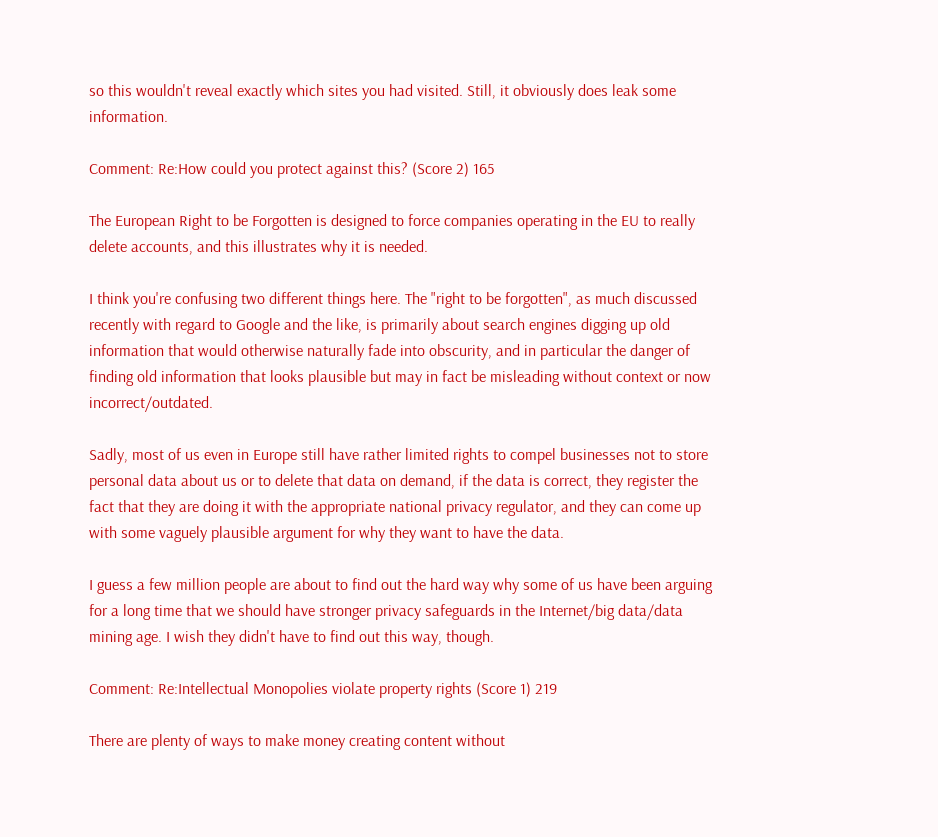so this wouldn't reveal exactly which sites you had visited. Still, it obviously does leak some information.

Comment: Re:How could you protect against this? (Score 2) 165

The European Right to be Forgotten is designed to force companies operating in the EU to really delete accounts, and this illustrates why it is needed.

I think you're confusing two different things here. The "right to be forgotten", as much discussed recently with regard to Google and the like, is primarily about search engines digging up old information that would otherwise naturally fade into obscurity, and in particular the danger of finding old information that looks plausible but may in fact be misleading without context or now incorrect/outdated.

Sadly, most of us even in Europe still have rather limited rights to compel businesses not to store personal data about us or to delete that data on demand, if the data is correct, they register the fact that they are doing it with the appropriate national privacy regulator, and they can come up with some vaguely plausible argument for why they want to have the data.

I guess a few million people are about to find out the hard way why some of us have been arguing for a long time that we should have stronger privacy safeguards in the Internet/big data/data mining age. I wish they didn't have to find out this way, though.

Comment: Re:Intellectual Monopolies violate property rights (Score 1) 219

There are plenty of ways to make money creating content without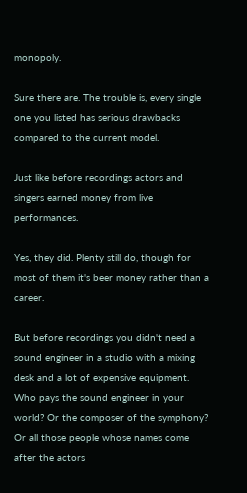monopoly.

Sure there are. The trouble is, every single one you listed has serious drawbacks compared to the current model.

Just like before recordings actors and singers earned money from live performances.

Yes, they did. Plenty still do, though for most of them it's beer money rather than a career.

But before recordings you didn't need a sound engineer in a studio with a mixing desk and a lot of expensive equipment. Who pays the sound engineer in your world? Or the composer of the symphony? Or all those people whose names come after the actors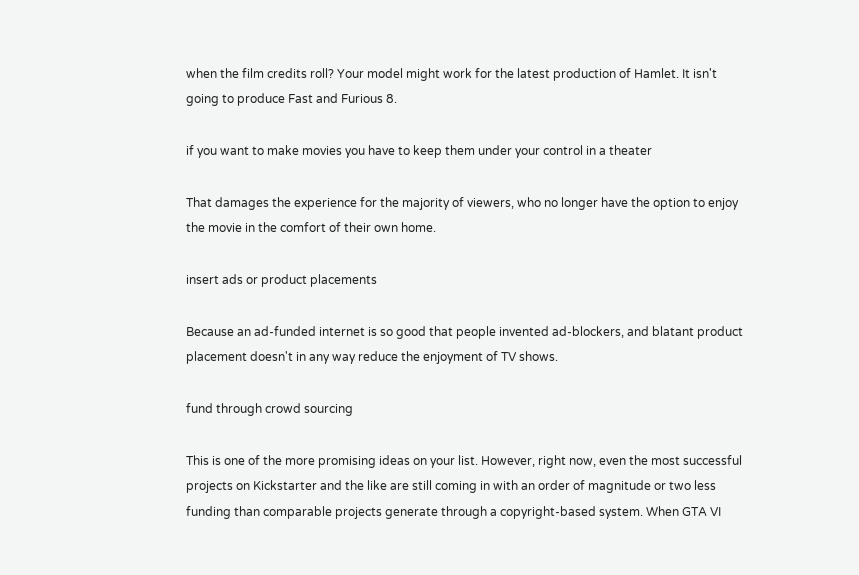when the film credits roll? Your model might work for the latest production of Hamlet. It isn't going to produce Fast and Furious 8.

if you want to make movies you have to keep them under your control in a theater

That damages the experience for the majority of viewers, who no longer have the option to enjoy the movie in the comfort of their own home.

insert ads or product placements

Because an ad-funded internet is so good that people invented ad-blockers, and blatant product placement doesn't in any way reduce the enjoyment of TV shows.

fund through crowd sourcing

This is one of the more promising ideas on your list. However, right now, even the most successful projects on Kickstarter and the like are still coming in with an order of magnitude or two less funding than comparable projects generate through a copyright-based system. When GTA VI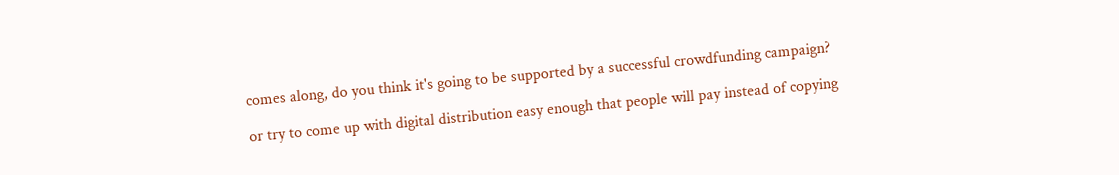comes along, do you think it's going to be supported by a successful crowdfunding campaign?

or try to come up with digital distribution easy enough that people will pay instead of copying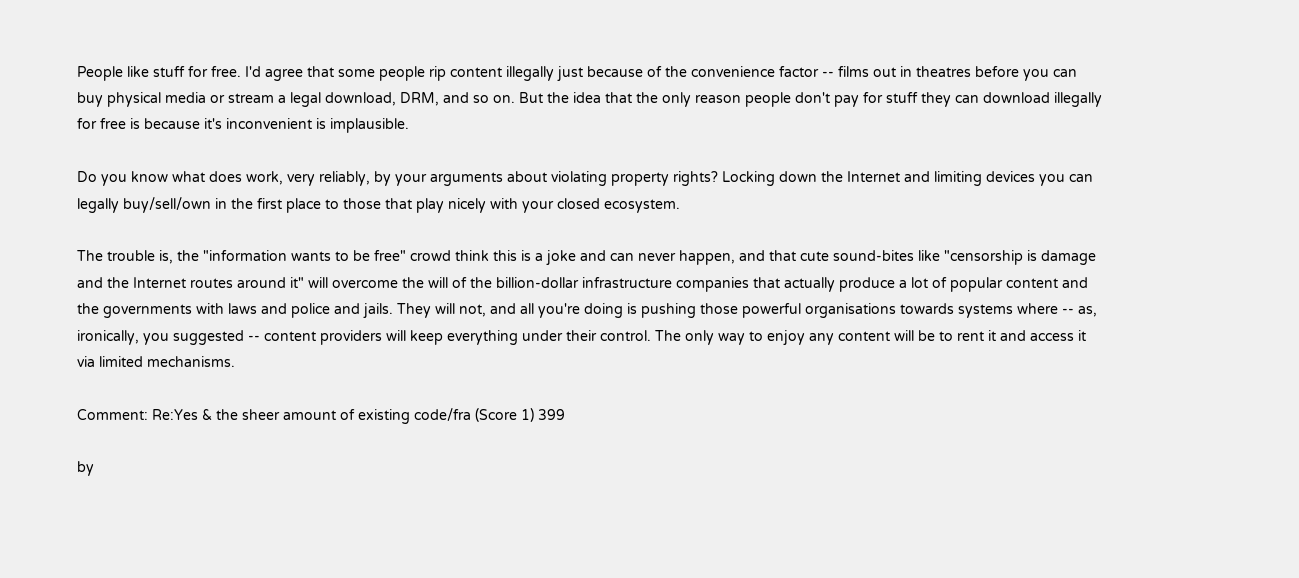People like stuff for free. I'd agree that some people rip content illegally just because of the convenience factor -- films out in theatres before you can buy physical media or stream a legal download, DRM, and so on. But the idea that the only reason people don't pay for stuff they can download illegally for free is because it's inconvenient is implausible.

Do you know what does work, very reliably, by your arguments about violating property rights? Locking down the Internet and limiting devices you can legally buy/sell/own in the first place to those that play nicely with your closed ecosystem.

The trouble is, the "information wants to be free" crowd think this is a joke and can never happen, and that cute sound-bites like "censorship is damage and the Internet routes around it" will overcome the will of the billion-dollar infrastructure companies that actually produce a lot of popular content and the governments with laws and police and jails. They will not, and all you're doing is pushing those powerful organisations towards systems where -- as, ironically, you suggested -- content providers will keep everything under their control. The only way to enjoy any content will be to rent it and access it via limited mechanisms.

Comment: Re:Yes & the sheer amount of existing code/fra (Score 1) 399

by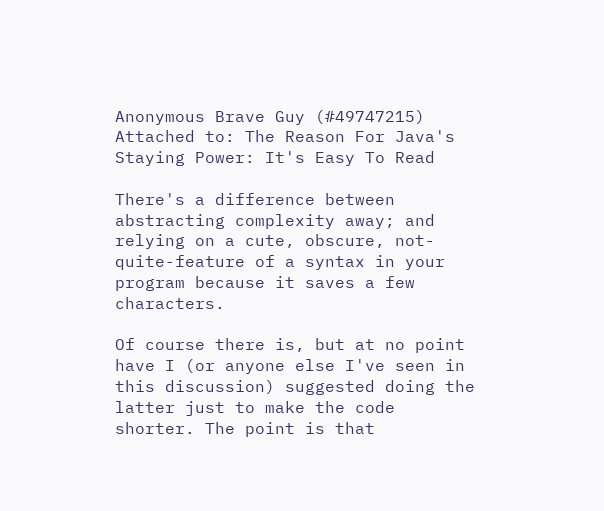Anonymous Brave Guy (#49747215) Attached to: The Reason For Java's Staying Power: It's Easy To Read

There's a difference between abstracting complexity away; and relying on a cute, obscure, not-quite-feature of a syntax in your program because it saves a few characters.

Of course there is, but at no point have I (or anyone else I've seen in this discussion) suggested doing the latter just to make the code shorter. The point is that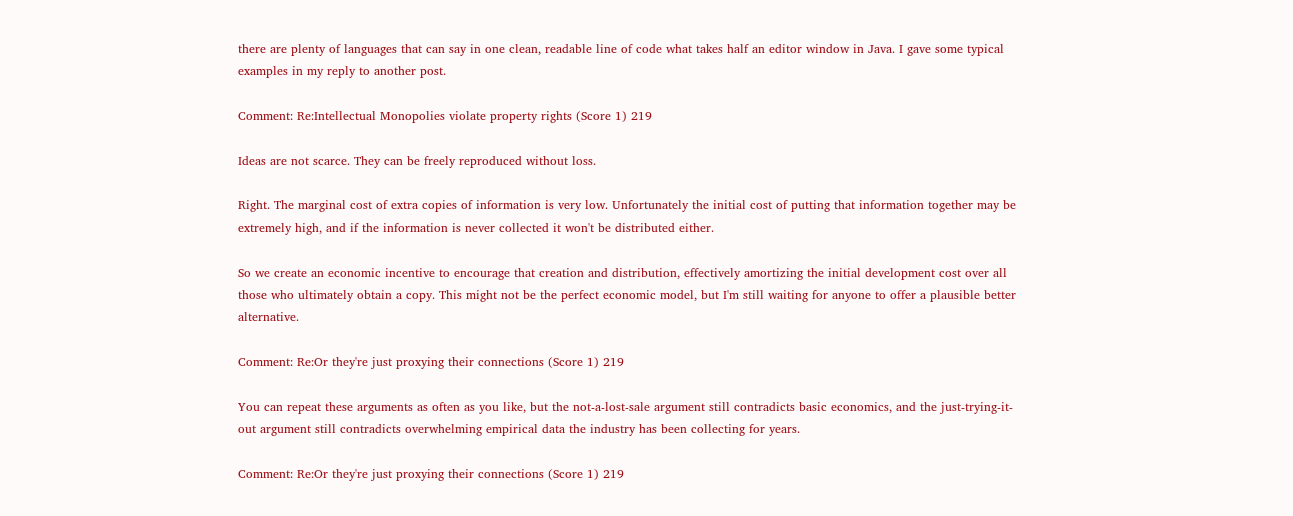there are plenty of languages that can say in one clean, readable line of code what takes half an editor window in Java. I gave some typical examples in my reply to another post.

Comment: Re:Intellectual Monopolies violate property rights (Score 1) 219

Ideas are not scarce. They can be freely reproduced without loss.

Right. The marginal cost of extra copies of information is very low. Unfortunately the initial cost of putting that information together may be extremely high, and if the information is never collected it won't be distributed either.

So we create an economic incentive to encourage that creation and distribution, effectively amortizing the initial development cost over all those who ultimately obtain a copy. This might not be the perfect economic model, but I'm still waiting for anyone to offer a plausible better alternative.

Comment: Re:Or they're just proxying their connections (Score 1) 219

You can repeat these arguments as often as you like, but the not-a-lost-sale argument still contradicts basic economics, and the just-trying-it-out argument still contradicts overwhelming empirical data the industry has been collecting for years.

Comment: Re:Or they're just proxying their connections (Score 1) 219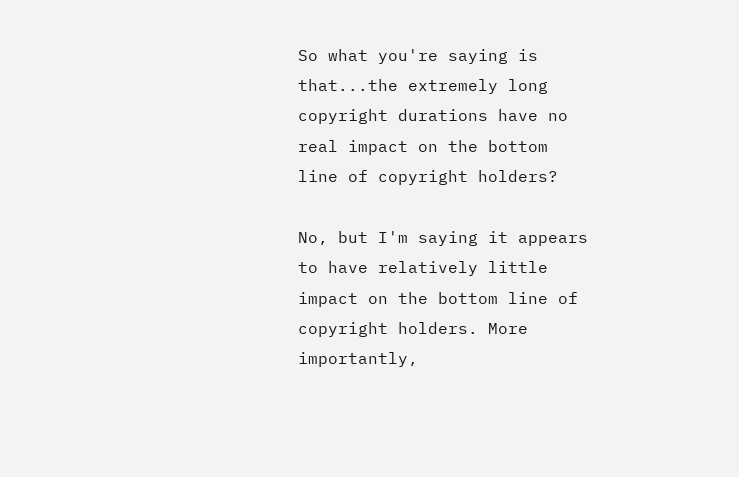So what you're saying is that...the extremely long copyright durations have no real impact on the bottom line of copyright holders?

No, but I'm saying it appears to have relatively little impact on the bottom line of copyright holders. More importantly,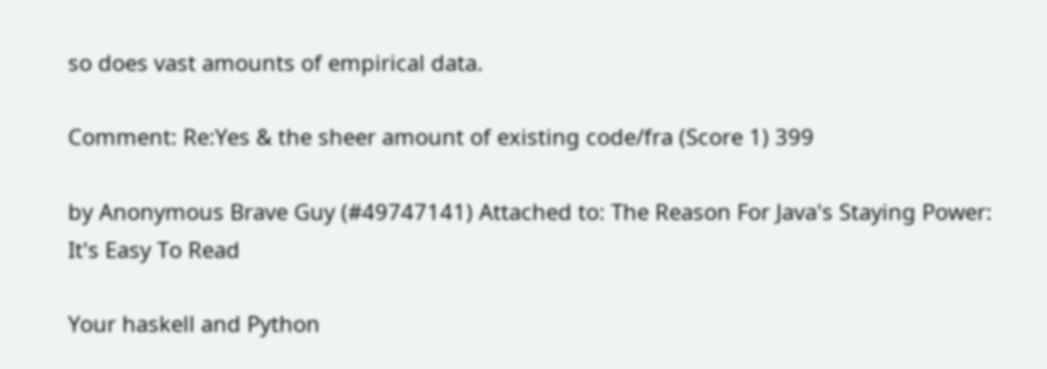so does vast amounts of empirical data.

Comment: Re:Yes & the sheer amount of existing code/fra (Score 1) 399

by Anonymous Brave Guy (#49747141) Attached to: The Reason For Java's Staying Power: It's Easy To Read

Your haskell and Python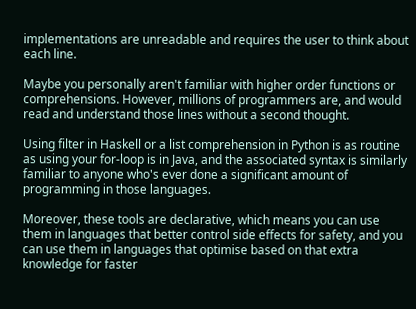implementations are unreadable and requires the user to think about each line.

Maybe you personally aren't familiar with higher order functions or comprehensions. However, millions of programmers are, and would read and understand those lines without a second thought.

Using filter in Haskell or a list comprehension in Python is as routine as using your for-loop is in Java, and the associated syntax is similarly familiar to anyone who's ever done a significant amount of programming in those languages.

Moreover, these tools are declarative, which means you can use them in languages that better control side effects for safety, and you can use them in languages that optimise based on that extra knowledge for faster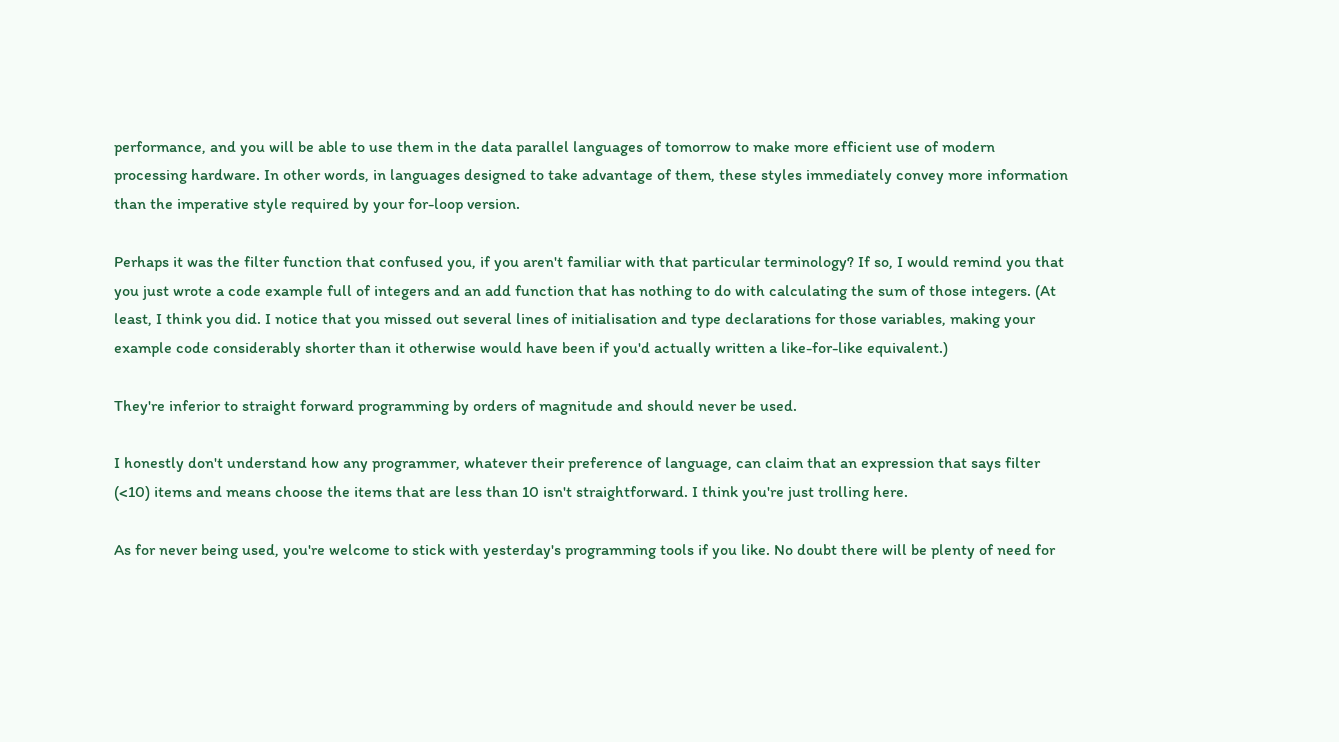performance, and you will be able to use them in the data parallel languages of tomorrow to make more efficient use of modern processing hardware. In other words, in languages designed to take advantage of them, these styles immediately convey more information than the imperative style required by your for-loop version.

Perhaps it was the filter function that confused you, if you aren't familiar with that particular terminology? If so, I would remind you that you just wrote a code example full of integers and an add function that has nothing to do with calculating the sum of those integers. (At least, I think you did. I notice that you missed out several lines of initialisation and type declarations for those variables, making your example code considerably shorter than it otherwise would have been if you'd actually written a like-for-like equivalent.)

They're inferior to straight forward programming by orders of magnitude and should never be used.

I honestly don't understand how any programmer, whatever their preference of language, can claim that an expression that says filter (<10) items and means choose the items that are less than 10 isn't straightforward. I think you're just trolling here.

As for never being used, you're welcome to stick with yesterday's programming tools if you like. No doubt there will be plenty of need for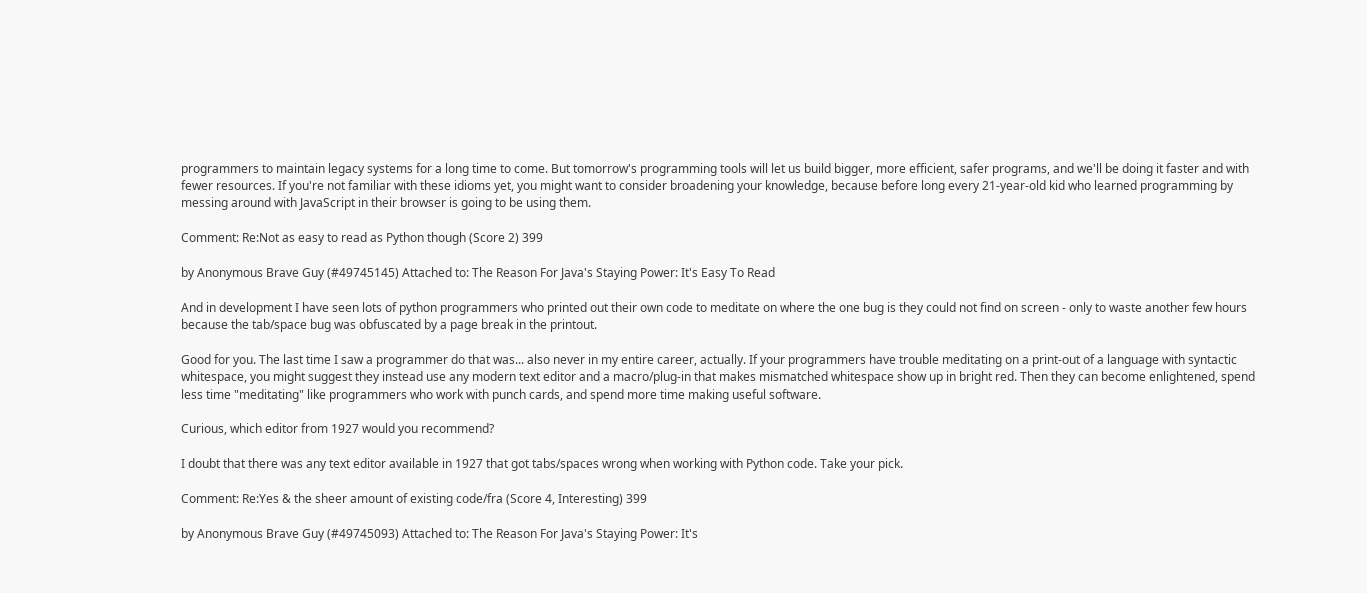programmers to maintain legacy systems for a long time to come. But tomorrow's programming tools will let us build bigger, more efficient, safer programs, and we'll be doing it faster and with fewer resources. If you're not familiar with these idioms yet, you might want to consider broadening your knowledge, because before long every 21-year-old kid who learned programming by messing around with JavaScript in their browser is going to be using them.

Comment: Re:Not as easy to read as Python though (Score 2) 399

by Anonymous Brave Guy (#49745145) Attached to: The Reason For Java's Staying Power: It's Easy To Read

And in development I have seen lots of python programmers who printed out their own code to meditate on where the one bug is they could not find on screen - only to waste another few hours because the tab/space bug was obfuscated by a page break in the printout.

Good for you. The last time I saw a programmer do that was... also never in my entire career, actually. If your programmers have trouble meditating on a print-out of a language with syntactic whitespace, you might suggest they instead use any modern text editor and a macro/plug-in that makes mismatched whitespace show up in bright red. Then they can become enlightened, spend less time "meditating" like programmers who work with punch cards, and spend more time making useful software.

Curious, which editor from 1927 would you recommend?

I doubt that there was any text editor available in 1927 that got tabs/spaces wrong when working with Python code. Take your pick.

Comment: Re:Yes & the sheer amount of existing code/fra (Score 4, Interesting) 399

by Anonymous Brave Guy (#49745093) Attached to: The Reason For Java's Staying Power: It's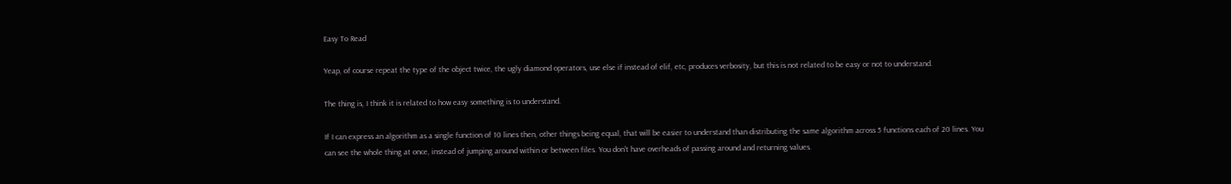Easy To Read

Yeap, of course repeat the type of the object twice, the ugly diamond operators, use else if instead of elif, etc, produces verbosity, but this is not related to be easy or not to understand.

The thing is, I think it is related to how easy something is to understand.

If I can express an algorithm as a single function of 10 lines then, other things being equal, that will be easier to understand than distributing the same algorithm across 5 functions each of 20 lines. You can see the whole thing at once, instead of jumping around within or between files. You don't have overheads of passing around and returning values.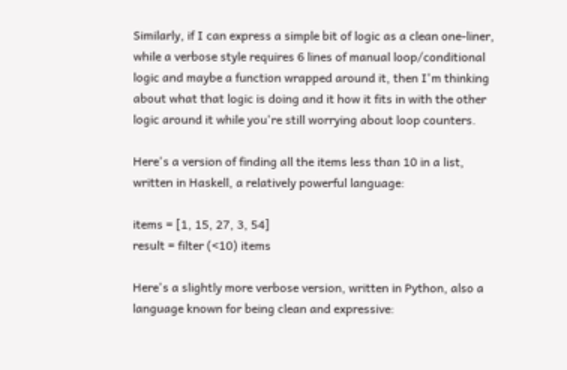Similarly, if I can express a simple bit of logic as a clean one-liner, while a verbose style requires 6 lines of manual loop/conditional logic and maybe a function wrapped around it, then I'm thinking about what that logic is doing and it how it fits in with the other logic around it while you're still worrying about loop counters.

Here's a version of finding all the items less than 10 in a list, written in Haskell, a relatively powerful language:

items = [1, 15, 27, 3, 54]
result = filter (<10) items

Here's a slightly more verbose version, written in Python, also a language known for being clean and expressive: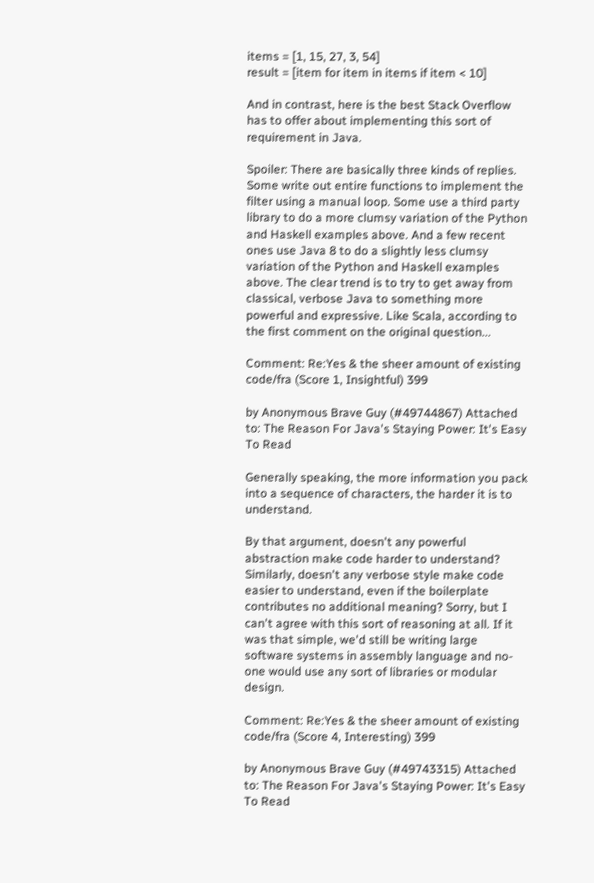items = [1, 15, 27, 3, 54]
result = [item for item in items if item < 10]

And in contrast, here is the best Stack Overflow has to offer about implementing this sort of requirement in Java.

Spoiler: There are basically three kinds of replies. Some write out entire functions to implement the filter using a manual loop. Some use a third party library to do a more clumsy variation of the Python and Haskell examples above. And a few recent ones use Java 8 to do a slightly less clumsy variation of the Python and Haskell examples above. The clear trend is to try to get away from classical, verbose Java to something more powerful and expressive. Like Scala, according to the first comment on the original question...

Comment: Re:Yes & the sheer amount of existing code/fra (Score 1, Insightful) 399

by Anonymous Brave Guy (#49744867) Attached to: The Reason For Java's Staying Power: It's Easy To Read

Generally speaking, the more information you pack into a sequence of characters, the harder it is to understand.

By that argument, doesn't any powerful abstraction make code harder to understand? Similarly, doesn't any verbose style make code easier to understand, even if the boilerplate contributes no additional meaning? Sorry, but I can't agree with this sort of reasoning at all. If it was that simple, we'd still be writing large software systems in assembly language and no-one would use any sort of libraries or modular design.

Comment: Re:Yes & the sheer amount of existing code/fra (Score 4, Interesting) 399

by Anonymous Brave Guy (#49743315) Attached to: The Reason For Java's Staying Power: It's Easy To Read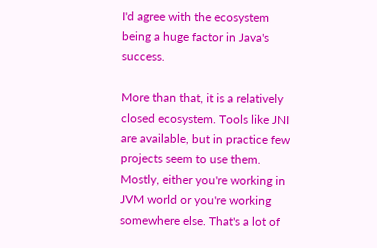I'd agree with the ecosystem being a huge factor in Java's success.

More than that, it is a relatively closed ecosystem. Tools like JNI are available, but in practice few projects seem to use them. Mostly, either you're working in JVM world or you're working somewhere else. That's a lot of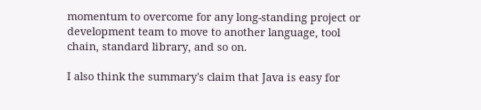momentum to overcome for any long-standing project or development team to move to another language, tool chain, standard library, and so on.

I also think the summary's claim that Java is easy for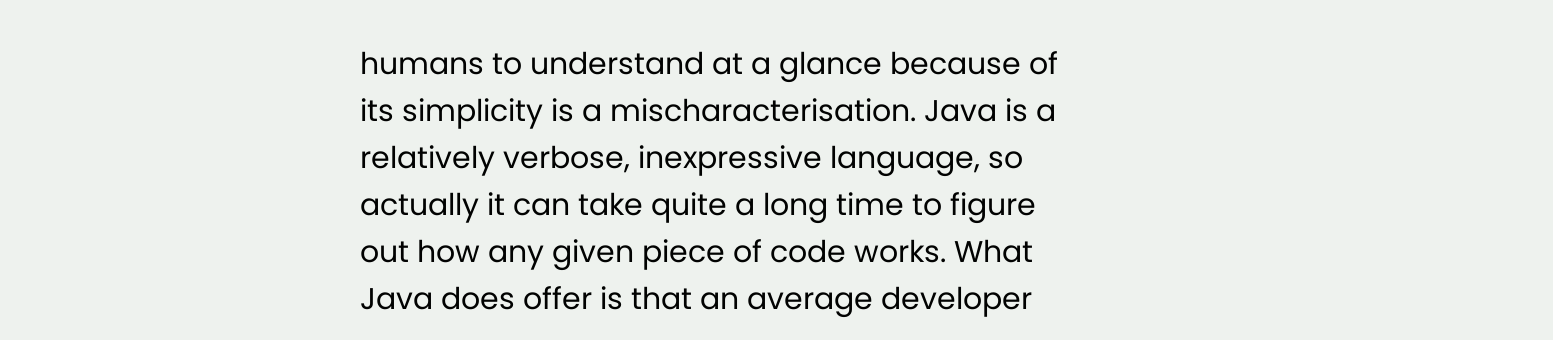humans to understand at a glance because of its simplicity is a mischaracterisation. Java is a relatively verbose, inexpressive language, so actually it can take quite a long time to figure out how any given piece of code works. What Java does offer is that an average developer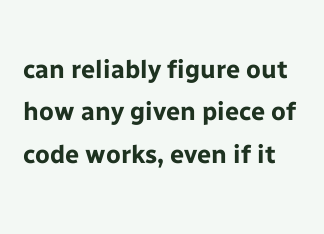can reliably figure out how any given piece of code works, even if it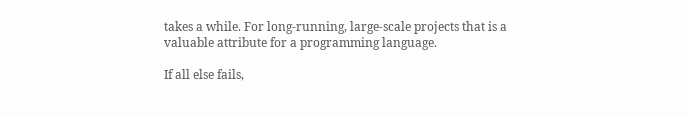takes a while. For long-running, large-scale projects that is a valuable attribute for a programming language.

If all else fails,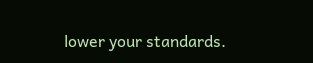lower your standards.